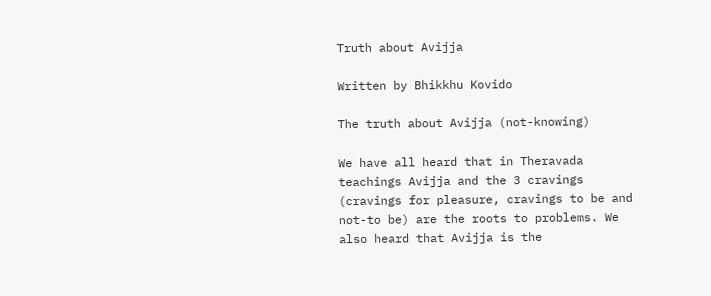Truth about Avijja

Written by Bhikkhu Kovido

The truth about Avijja (not-knowing)

We have all heard that in Theravada teachings Avijja and the 3 cravings (cravings for pleasure, cravings to be and not-to be) are the roots to problems. We also heard that Avijja is the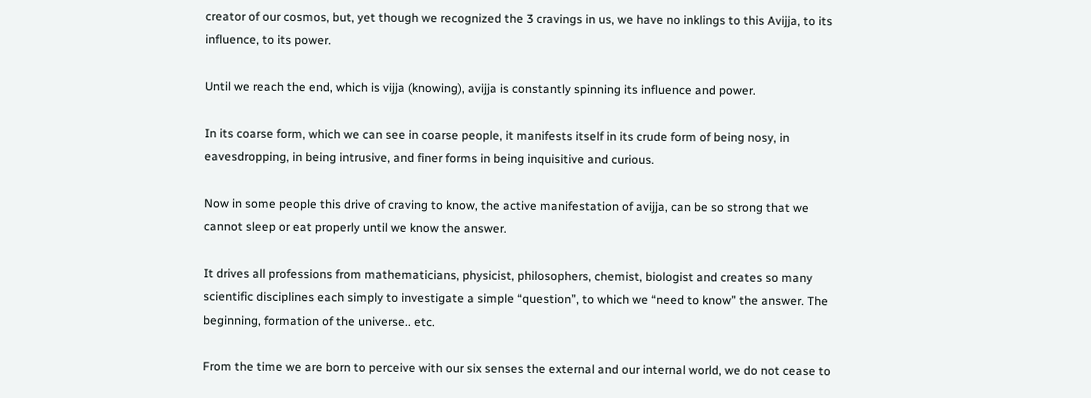creator of our cosmos, but, yet though we recognized the 3 cravings in us, we have no inklings to this Avijja, to its influence, to its power.

Until we reach the end, which is vijja (knowing), avijja is constantly spinning its influence and power.

In its coarse form, which we can see in coarse people, it manifests itself in its crude form of being nosy, in eavesdropping, in being intrusive, and finer forms in being inquisitive and curious.

Now in some people this drive of craving to know, the active manifestation of avijja, can be so strong that we cannot sleep or eat properly until we know the answer.

It drives all professions from mathematicians, physicist, philosophers, chemist, biologist and creates so many scientific disciplines each simply to investigate a simple “question”, to which we “need to know” the answer. The beginning, formation of the universe.. etc.

From the time we are born to perceive with our six senses the external and our internal world, we do not cease to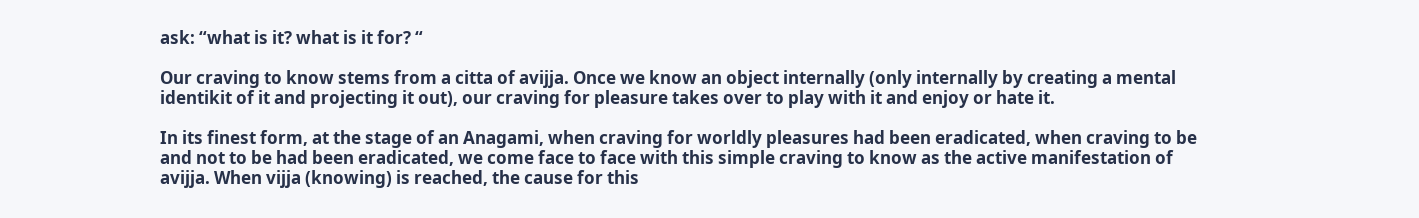ask: “what is it? what is it for? “

Our craving to know stems from a citta of avijja. Once we know an object internally (only internally by creating a mental identikit of it and projecting it out), our craving for pleasure takes over to play with it and enjoy or hate it.

In its finest form, at the stage of an Anagami, when craving for worldly pleasures had been eradicated, when craving to be and not to be had been eradicated, we come face to face with this simple craving to know as the active manifestation of avijja. When vijja (knowing) is reached, the cause for this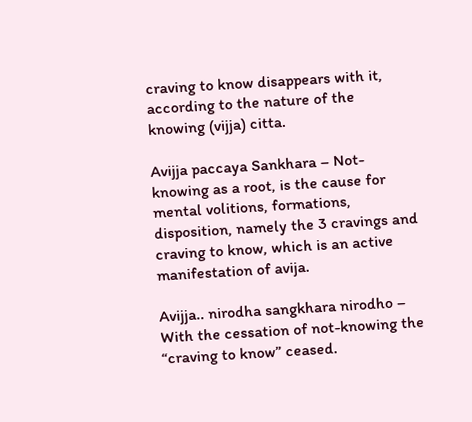craving to know disappears with it, according to the nature of the knowing (vijja) citta.

Avijja paccaya Sankhara – Not-knowing as a root, is the cause for mental volitions, formations, disposition, namely the 3 cravings and craving to know, which is an active manifestation of avija.

Avijja.. nirodha sangkhara nirodho – With the cessation of not-knowing the “craving to know” ceased.